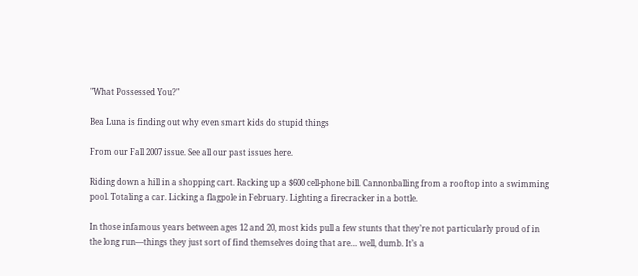"What Possessed You?"

Bea Luna is finding out why even smart kids do stupid things

From our Fall 2007 issue. See all our past issues here.

Riding down a hill in a shopping cart. Racking up a $600 cell-phone bill. Cannonballing from a rooftop into a swimming pool. Totaling a car. Licking a flagpole in February. Lighting a firecracker in a bottle.

In those infamous years between ages 12 and 20, most kids pull a few stunts that they’re not particularly proud of in the long run—things they just sort of find themselves doing that are… well, dumb. It’s a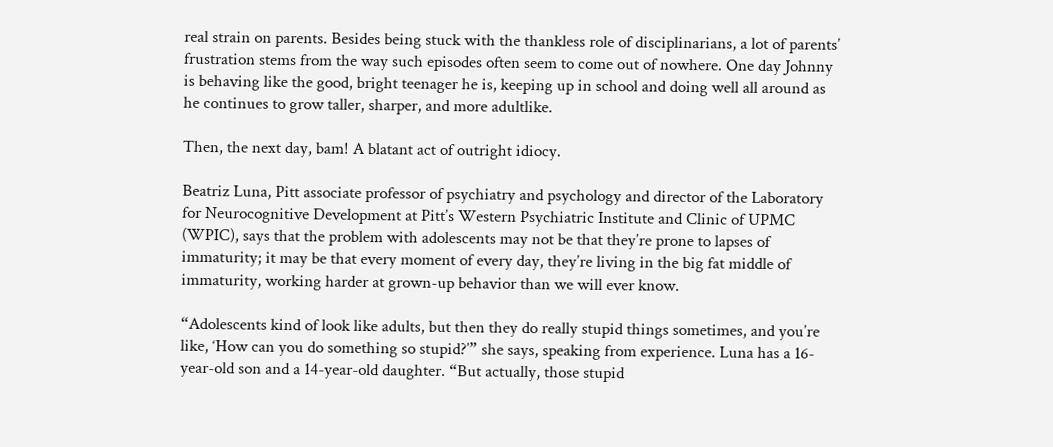real strain on parents. Besides being stuck with the thankless role of disciplinarians, a lot of parents’ frustration stems from the way such episodes often seem to come out of nowhere. One day Johnny is behaving like the good, bright teenager he is, keeping up in school and doing well all around as he continues to grow taller, sharper, and more adultlike.

Then, the next day, bam! A blatant act of outright idiocy.

Beatriz Luna, Pitt associate professor of psychiatry and psychology and director of the Laboratory for Neurocognitive Development at Pitt’s Western Psychiatric Institute and Clinic of UPMC (WPIC), says that the problem with adolescents may not be that they’re prone to lapses of immaturity; it may be that every moment of every day, they’re living in the big fat middle of immaturity, working harder at grown-up behavior than we will ever know.

“Adolescents kind of look like adults, but then they do really stupid things sometimes, and you’re like, ‘How can you do something so stupid?’” she says, speaking from experience. Luna has a 16-year-old son and a 14-year-old daughter. “But actually, those stupid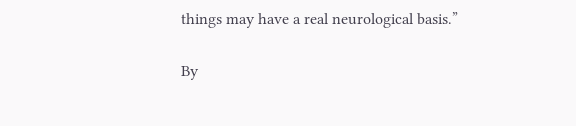things may have a real neurological basis.”

By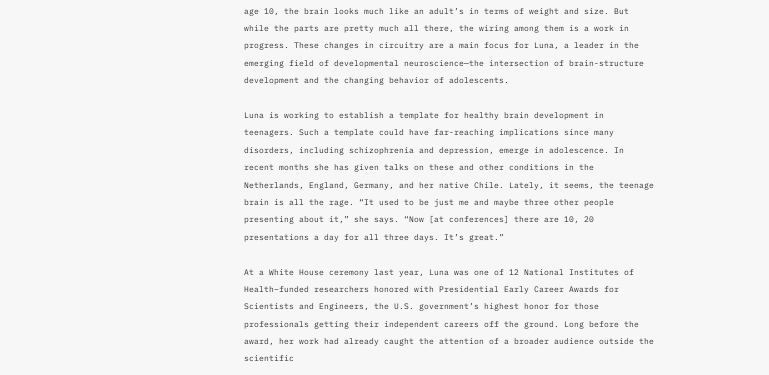age 10, the brain looks much like an adult’s in terms of weight and size. But while the parts are pretty much all there, the wiring among them is a work in progress. These changes in circuitry are a main focus for Luna, a leader in the emerging field of developmental neuroscience—the intersection of brain-structure development and the changing behavior of adolescents.

Luna is working to establish a template for healthy brain development in teenagers. Such a template could have far-reaching implications since many disorders, including schizophrenia and depression, emerge in adolescence. In recent months she has given talks on these and other conditions in the Netherlands, England, Germany, and her native Chile. Lately, it seems, the teenage brain is all the rage. “It used to be just me and maybe three other people presenting about it,” she says. “Now [at conferences] there are 10, 20 presentations a day for all three days. It’s great.”

At a White House ceremony last year, Luna was one of 12 National Institutes of Health–funded researchers honored with Presidential Early Career Awards for Scientists and Engineers, the U.S. government’s highest honor for those professionals getting their independent careers off the ground. Long before the award, her work had already caught the attention of a broader audience outside the scientific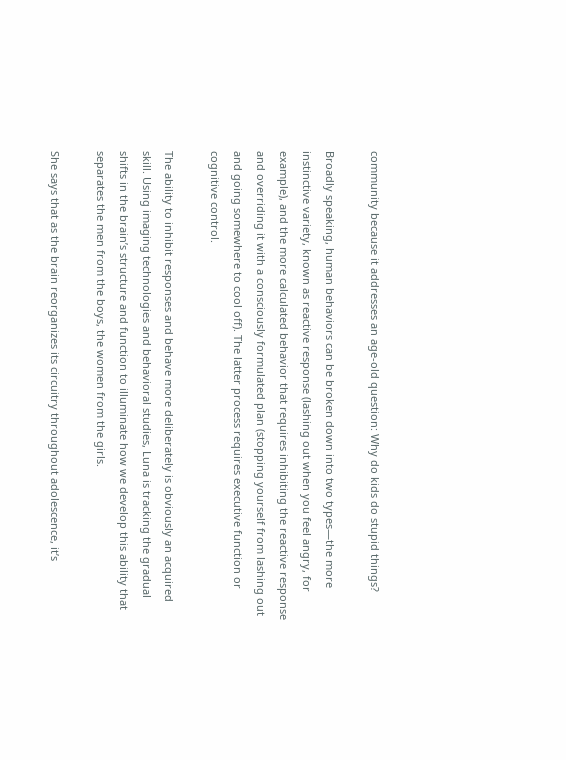community because it addresses an age-old question: Why do kids do stupid things?

Broadly speaking, human behaviors can be broken down into two types—the more instinctive variety, known as reactive response (lashing out when you feel angry, for example), and the more calculated behavior that requires inhibiting the reactive response and overriding it with a consciously formulated plan (stopping yourself from lashing out and going somewhere to cool off). The latter process requires executive function or cognitive control.

The ability to inhibit responses and behave more deliberately is obviously an acquired skill. Using imaging technologies and behavioral studies, Luna is tracking the gradual shifts in the brain’s structure and function to illuminate how we develop this ability that separates the men from the boys, the women from the girls.

She says that as the brain reorganizes its circuitry throughout adolescence, it’s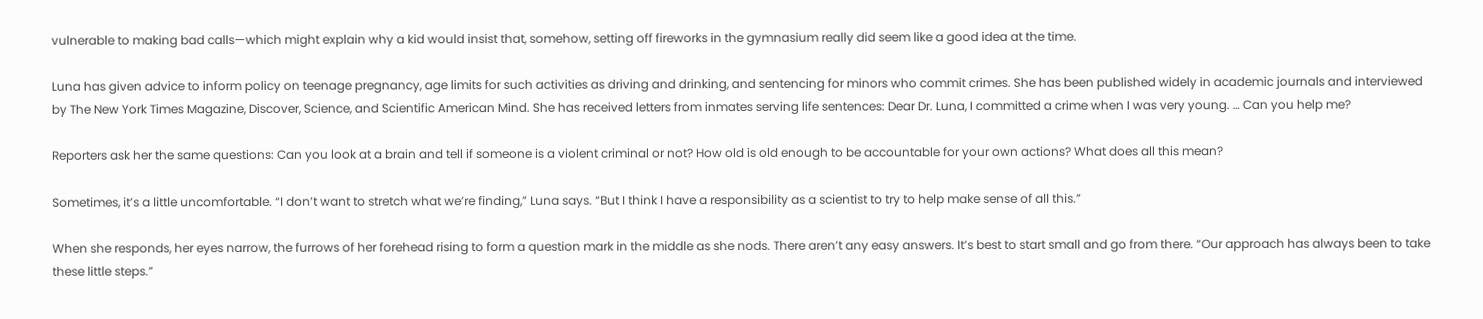vulnerable to making bad calls—which might explain why a kid would insist that, somehow, setting off fireworks in the gymnasium really did seem like a good idea at the time.

Luna has given advice to inform policy on teenage pregnancy, age limits for such activities as driving and drinking, and sentencing for minors who commit crimes. She has been published widely in academic journals and interviewed by The New York Times Magazine, Discover, Science, and Scientific American Mind. She has received letters from inmates serving life sentences: Dear Dr. Luna, I committed a crime when I was very young. … Can you help me?

Reporters ask her the same questions: Can you look at a brain and tell if someone is a violent criminal or not? How old is old enough to be accountable for your own actions? What does all this mean?

Sometimes, it’s a little uncomfortable. “I don’t want to stretch what we’re finding,” Luna says. “But I think I have a responsibility as a scientist to try to help make sense of all this.”

When she responds, her eyes narrow, the furrows of her forehead rising to form a question mark in the middle as she nods. There aren’t any easy answers. It’s best to start small and go from there. “Our approach has always been to take these little steps.”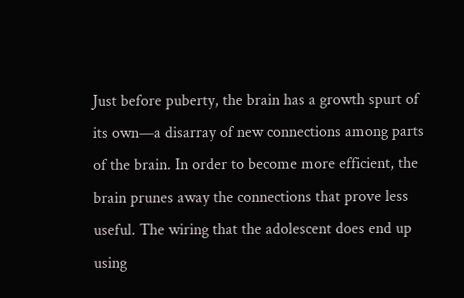Just before puberty, the brain has a growth spurt of its own—a disarray of new connections among parts of the brain. In order to become more efficient, the brain prunes away the connections that prove less useful. The wiring that the adolescent does end up using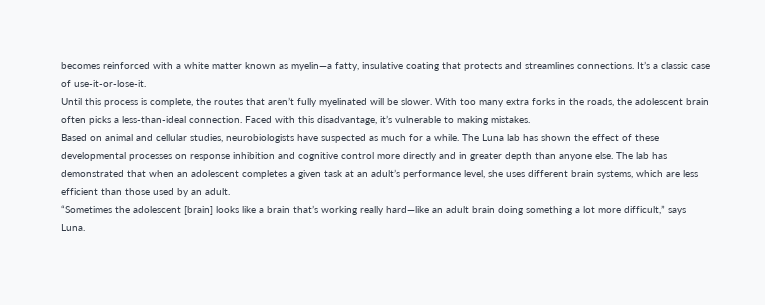becomes reinforced with a white matter known as myelin—a fatty, insulative coating that protects and streamlines connections. It’s a classic case of use-it-or-lose-it.
Until this process is complete, the routes that aren’t fully myelinated will be slower. With too many extra forks in the roads, the adolescent brain often picks a less-than-ideal connection. Faced with this disadvantage, it’s vulnerable to making mistakes.
Based on animal and cellular studies, neurobiologists have suspected as much for a while. The Luna lab has shown the effect of these developmental processes on response inhibition and cognitive control more directly and in greater depth than anyone else. The lab has demonstrated that when an adolescent completes a given task at an adult’s performance level, she uses different brain systems, which are less efficient than those used by an adult.
“Sometimes the adolescent [brain] looks like a brain that’s working really hard—like an adult brain doing something a lot more difficult,” says Luna.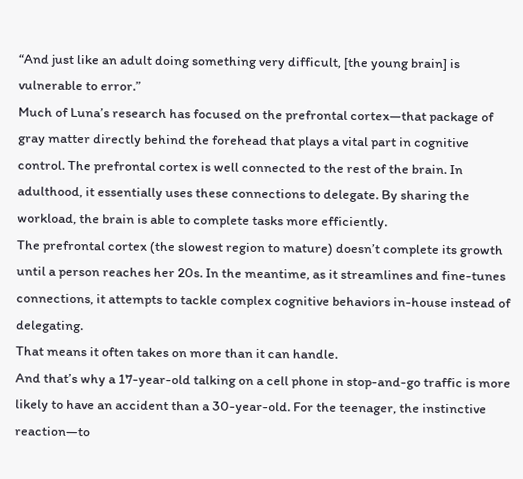“And just like an adult doing something very difficult, [the young brain] is vulnerable to error.”
Much of Luna’s research has focused on the prefrontal cortex—that package of gray matter directly behind the forehead that plays a vital part in cognitive control. The prefrontal cortex is well connected to the rest of the brain. In adulthood, it essentially uses these connections to delegate. By sharing the workload, the brain is able to complete tasks more efficiently.
The prefrontal cortex (the slowest region to mature) doesn’t complete its growth until a person reaches her 20s. In the meantime, as it streamlines and fine-tunes connections, it attempts to tackle complex cognitive behaviors in-house instead of delegating.
That means it often takes on more than it can handle.
And that’s why a 17-year-old talking on a cell phone in stop-and-go traffic is more likely to have an accident than a 30-year-old. For the teenager, the instinctive reaction—to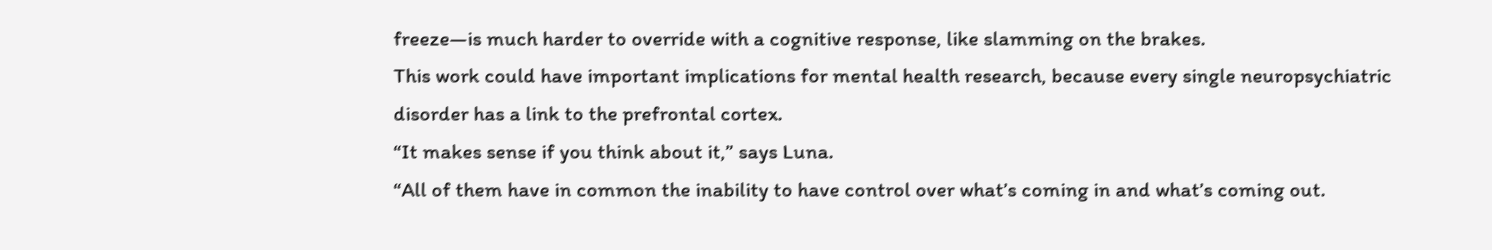freeze—is much harder to override with a cognitive response, like slamming on the brakes.
This work could have important implications for mental health research, because every single neuropsychiatric disorder has a link to the prefrontal cortex.
“It makes sense if you think about it,” says Luna.
“All of them have in common the inability to have control over what’s coming in and what’s coming out.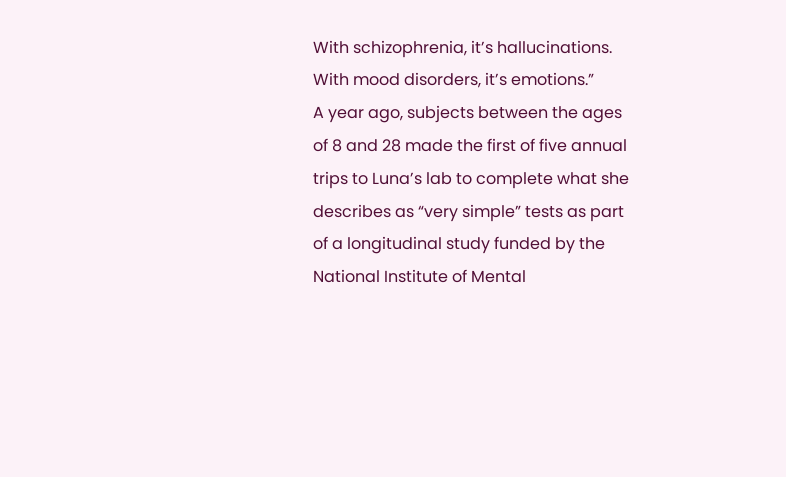With schizophrenia, it’s hallucinations. With mood disorders, it’s emotions.”
A year ago, subjects between the ages of 8 and 28 made the first of five annual trips to Luna’s lab to complete what she describes as “very simple” tests as part of a longitudinal study funded by the National Institute of Mental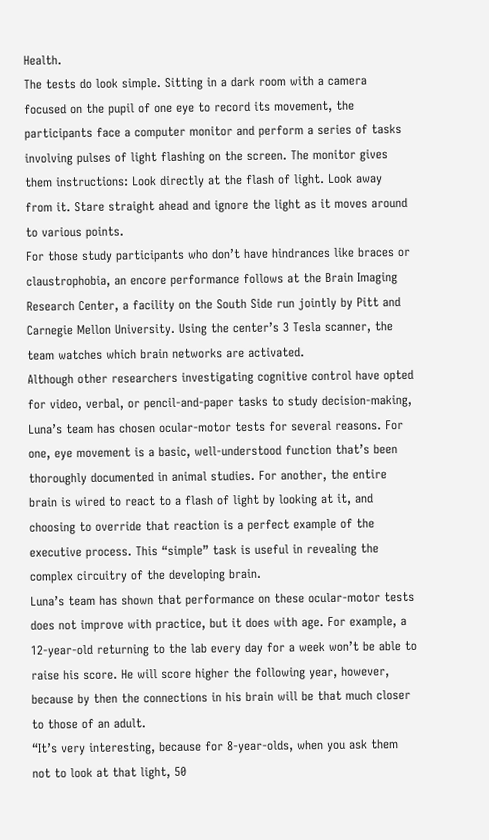Health.
The tests do look simple. Sitting in a dark room with a camera focused on the pupil of one eye to record its movement, the participants face a computer monitor and perform a series of tasks involving pulses of light flashing on the screen. The monitor gives them instructions: Look directly at the flash of light. Look away from it. Stare straight ahead and ignore the light as it moves around to various points.
For those study participants who don’t have hindrances like braces or claustrophobia, an encore performance follows at the Brain Imaging Research Center, a facility on the South Side run jointly by Pitt and Carnegie Mellon University. Using the center’s 3 Tesla scanner, the team watches which brain networks are activated.
Although other researchers investigating cognitive control have opted for video, verbal, or pencil-and-paper tasks to study decision-making, Luna’s team has chosen ocular-motor tests for several reasons. For one, eye movement is a basic, well-understood function that’s been thoroughly documented in animal studies. For another, the entire brain is wired to react to a flash of light by looking at it, and choosing to override that reaction is a perfect example of the executive process. This “simple” task is useful in revealing the complex circuitry of the developing brain.
Luna’s team has shown that performance on these ocular-motor tests does not improve with practice, but it does with age. For example, a 12-year-old returning to the lab every day for a week won’t be able to raise his score. He will score higher the following year, however, because by then the connections in his brain will be that much closer to those of an adult.
“It’s very interesting, because for 8-year-olds, when you ask them not to look at that light, 50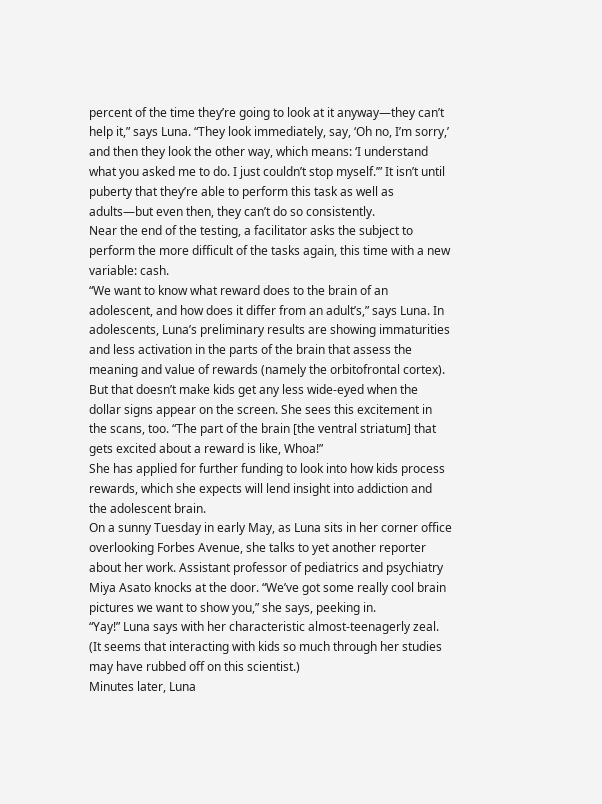percent of the time they’re going to look at it anyway—they can’t help it,” says Luna. “They look immediately, say, ‘Oh no, I’m sorry,’ and then they look the other way, which means: ‘I understand what you asked me to do. I just couldn’t stop myself.’” It isn’t until puberty that they’re able to perform this task as well as adults—but even then, they can’t do so consistently.
Near the end of the testing, a facilitator asks the subject to perform the more difficult of the tasks again, this time with a new variable: cash.
“We want to know what reward does to the brain of an adolescent, and how does it differ from an adult’s,” says Luna. In adolescents, Luna’s preliminary results are showing immaturities and less activation in the parts of the brain that assess the meaning and value of rewards (namely the orbitofrontal cortex). But that doesn’t make kids get any less wide-eyed when the dollar signs appear on the screen. She sees this excitement in the scans, too. “The part of the brain [the ventral striatum] that gets excited about a reward is like, Whoa!”
She has applied for further funding to look into how kids process rewards, which she expects will lend insight into addiction and the adolescent brain.
On a sunny Tuesday in early May, as Luna sits in her corner office overlooking Forbes Avenue, she talks to yet another reporter about her work. Assistant professor of pediatrics and psychiatry Miya Asato knocks at the door. “We’ve got some really cool brain pictures we want to show you,” she says, peeking in.
“Yay!” Luna says with her characteristic almost-teenagerly zeal. (It seems that interacting with kids so much through her studies may have rubbed off on this scientist.)
Minutes later, Luna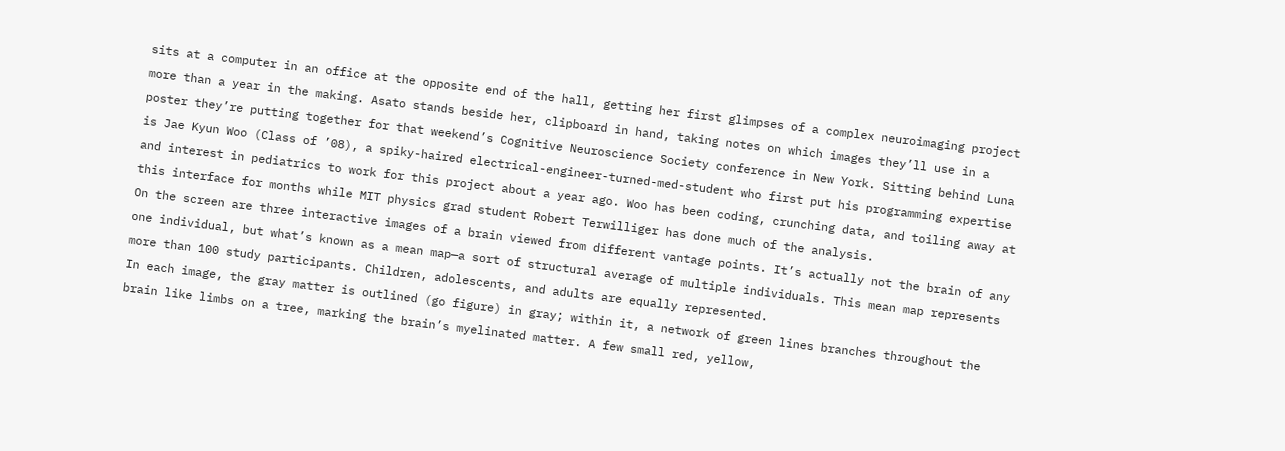sits at a computer in an office at the opposite end of the hall, getting her first glimpses of a complex neuroimaging project more than a year in the making. Asato stands beside her, clipboard in hand, taking notes on which images they’ll use in a poster they’re putting together for that weekend’s Cognitive Neuroscience Society conference in New York. Sitting behind Luna is Jae Kyun Woo (Class of ’08), a spiky-haired electrical-engineer-turned-med-student who first put his programming expertise and interest in pediatrics to work for this project about a year ago. Woo has been coding, crunching data, and toiling away at this interface for months while MIT physics grad student Robert Terwilliger has done much of the analysis.
On the screen are three interactive images of a brain viewed from different vantage points. It’s actually not the brain of any one individual, but what’s known as a mean map—a sort of structural average of multiple individuals. This mean map represents more than 100 study participants. Children, adolescents, and adults are equally represented.
In each image, the gray matter is outlined (go figure) in gray; within it, a network of green lines branches throughout the brain like limbs on a tree, marking the brain’s myelinated matter. A few small red, yellow,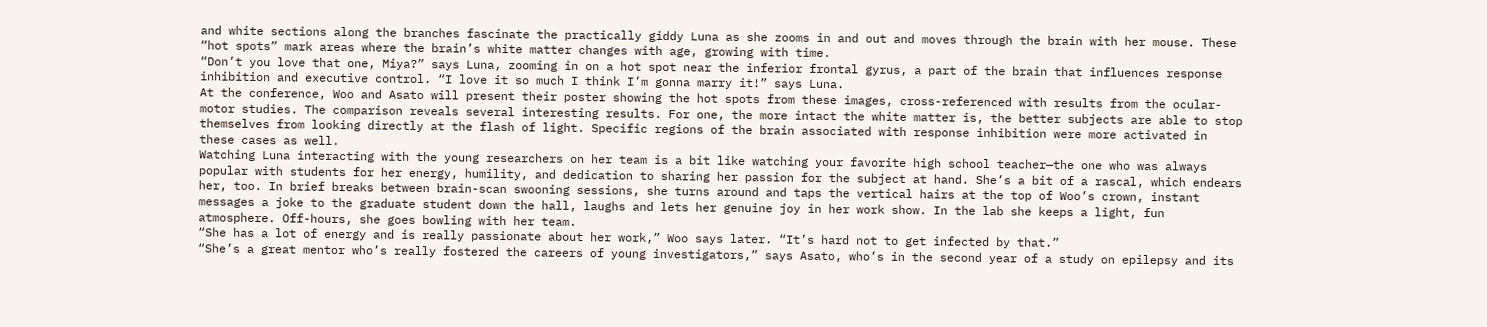and white sections along the branches fascinate the practically giddy Luna as she zooms in and out and moves through the brain with her mouse. These “hot spots” mark areas where the brain’s white matter changes with age, growing with time.
“Don’t you love that one, Miya?” says Luna, zooming in on a hot spot near the inferior frontal gyrus, a part of the brain that influences response inhibition and executive control. “I love it so much I think I’m gonna marry it!” says Luna.
At the conference, Woo and Asato will present their poster showing the hot spots from these images, cross-referenced with results from the ocular-motor studies. The comparison reveals several interesting results. For one, the more intact the white matter is, the better subjects are able to stop themselves from looking directly at the flash of light. Specific regions of the brain associated with response inhibition were more activated in these cases as well.
Watching Luna interacting with the young researchers on her team is a bit like watching your favorite high school teacher—the one who was always popular with students for her energy, humility, and dedication to sharing her passion for the subject at hand. She’s a bit of a rascal, which endears her, too. In brief breaks between brain-scan swooning sessions, she turns around and taps the vertical hairs at the top of Woo’s crown, instant messages a joke to the graduate student down the hall, laughs and lets her genuine joy in her work show. In the lab she keeps a light, fun atmosphere. Off-hours, she goes bowling with her team.
“She has a lot of energy and is really passionate about her work,” Woo says later. “It’s hard not to get infected by that.”
“She’s a great mentor who’s really fostered the careers of young investigators,” says Asato, who’s in the second year of a study on epilepsy and its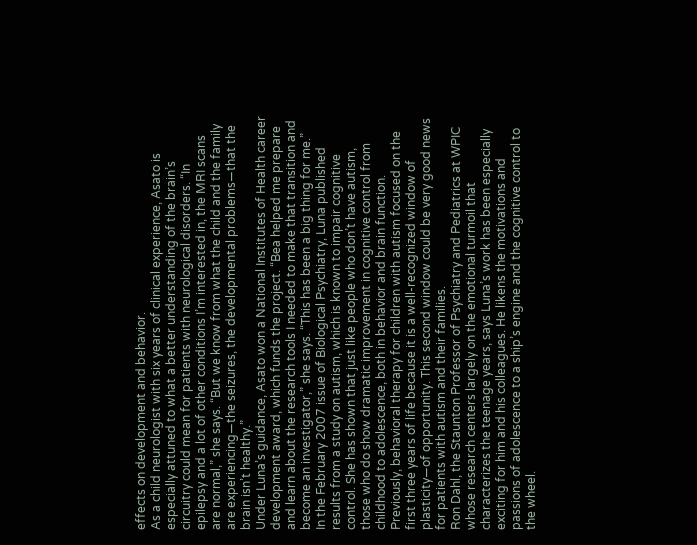effects on development and behavior.
As a child neurologist with six years of clinical experience, Asato is especially attuned to what a better understanding of the brain’s circuitry could mean for patients with neurological disorders. “In epilepsy and a lot of other conditions I’m interested in, the MRI scans are normal,” she says. “But we know from what the child and the family are experiencing—the seizures, the developmental problems—that the brain isn’t healthy.”
Under Luna’s guidance, Asato won a National Institutes of Health career development award, which funds the project. “Bea helped me prepare and learn about the research tools I needed to make that transition and become an investigator,” she says. “This has been a big thing for me.”
In the February 2007 issue of Biological Psychiatry, Luna published results from a study on autism, which is known to impair cognitive control. She has shown that just like people who don’t have autism, those who do show dramatic improvement in cognitive control from childhood to adolescence, both in behavior and brain function. Previously, behavioral therapy for children with autism focused on the first three years of life because it is a well-recognized window of plasticity—of opportunity. This second window could be very good news for patients with autism and their families.
Ron Dahl, the Staunton Professor of Psychiatry and Pediatrics at WPIC whose research centers largely on the emotional turmoil that characterizes the teenage years, says Luna’s work has been especially exciting for him and his colleagues. He likens the motivations and passions of adolescence to a ship’s engine and the cognitive control to the wheel.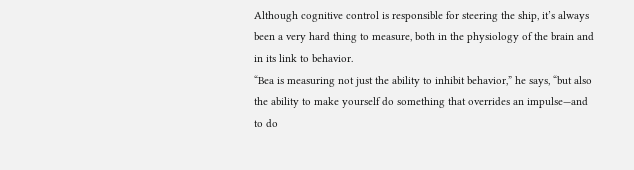Although cognitive control is responsible for steering the ship, it’s always been a very hard thing to measure, both in the physiology of the brain and in its link to behavior.
“Bea is measuring not just the ability to inhibit behavior,” he says, “but also the ability to make yourself do something that overrides an impulse—and to do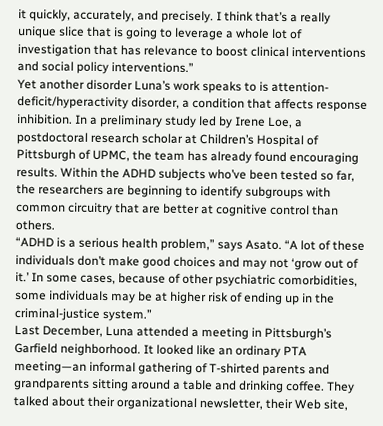it quickly, accurately, and precisely. I think that’s a really unique slice that is going to leverage a whole lot of investigation that has relevance to boost clinical interventions and social policy interventions.”
Yet another disorder Luna’s work speaks to is attention-deficit/hyperactivity disorder, a condition that affects response inhibition. In a preliminary study led by Irene Loe, a postdoctoral research scholar at Children’s Hospital of Pittsburgh of UPMC, the team has already found encouraging results. Within the ADHD subjects who’ve been tested so far, the researchers are beginning to identify subgroups with common circuitry that are better at cognitive control than others.
“ADHD is a serious health problem,” says Asato. “A lot of these individuals don’t make good choices and may not ‘grow out of it.’ In some cases, because of other psychiatric comorbidities, some individuals may be at higher risk of ending up in the criminal-justice system.”
Last December, Luna attended a meeting in Pittsburgh’s Garfield neighborhood. It looked like an ordinary PTA meeting—an informal gathering of T-shirted parents and grandparents sitting around a table and drinking coffee. They talked about their organizational newsletter, their Web site,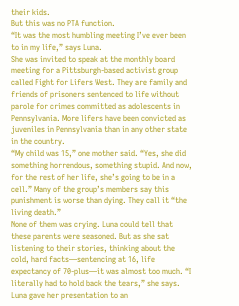their kids.
But this was no PTA function.
“It was the most humbling meeting I’ve ever been to in my life,” says Luna.
She was invited to speak at the monthly board meeting for a Pittsburgh-based activist group called Fight for Lifers West. They are family and friends of prisoners sentenced to life without parole for crimes committed as adolescents in Pennsylvania. More lifers have been convicted as juveniles in Pennsylvania than in any other state in the country.
“My child was 15,” one mother said. “Yes, she did something horrendous, something stupid. And now, for the rest of her life, she’s going to be in a cell.” Many of the group’s members say this punishment is worse than dying. They call it “the living death.”
None of them was crying. Luna could tell that these parents were seasoned. But as she sat listening to their stories, thinking about the cold, hard facts—sentencing at 16, life expectancy of 70-plus—it was almost too much. “I literally had to hold back the tears,” she says.
Luna gave her presentation to an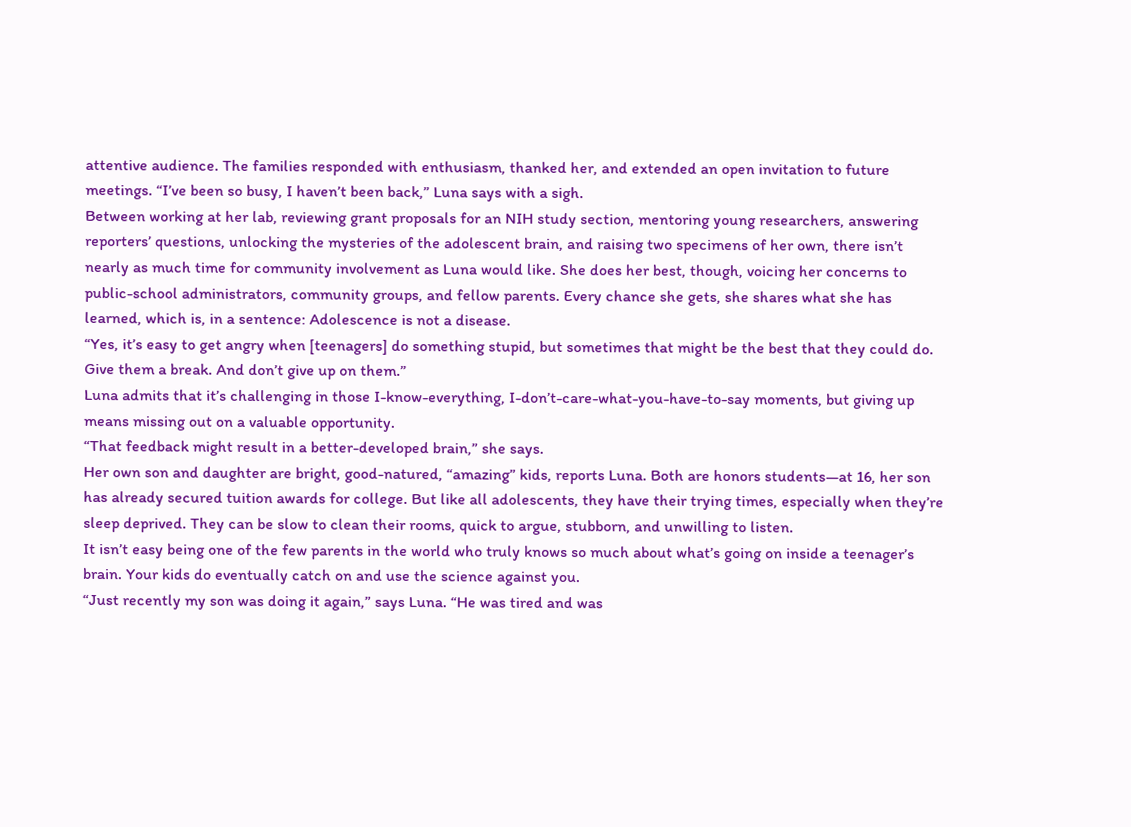attentive audience. The families responded with enthusiasm, thanked her, and extended an open invitation to future meetings. “I’ve been so busy, I haven’t been back,” Luna says with a sigh.
Between working at her lab, reviewing grant proposals for an NIH study section, mentoring young researchers, answering reporters’ questions, unlocking the mysteries of the adolescent brain, and raising two specimens of her own, there isn’t nearly as much time for community involvement as Luna would like. She does her best, though, voicing her concerns to public-school administrators, community groups, and fellow parents. Every chance she gets, she shares what she has learned, which is, in a sentence: Adolescence is not a disease.
“Yes, it’s easy to get angry when [teenagers] do something stupid, but sometimes that might be the best that they could do. Give them a break. And don’t give up on them.”
Luna admits that it’s challenging in those I-know-everything, I-don’t-care-what-you-have-to-say moments, but giving up means missing out on a valuable opportunity.
“That feedback might result in a better-developed brain,” she says.
Her own son and daughter are bright, good-natured, “amazing” kids, reports Luna. Both are honors students—at 16, her son has already secured tuition awards for college. But like all adolescents, they have their trying times, especially when they’re sleep deprived. They can be slow to clean their rooms, quick to argue, stubborn, and unwilling to listen.
It isn’t easy being one of the few parents in the world who truly knows so much about what’s going on inside a teenager’s brain. Your kids do eventually catch on and use the science against you.
“Just recently my son was doing it again,” says Luna. “He was tired and was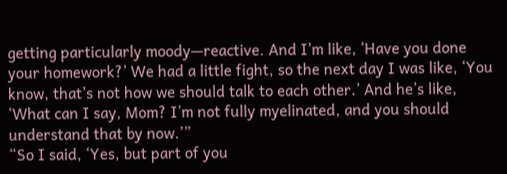getting particularly moody—reactive. And I’m like, ‘Have you done your homework?’ We had a little fight, so the next day I was like, ‘You know, that’s not how we should talk to each other.’ And he’s like, ‘What can I say, Mom? I’m not fully myelinated, and you should understand that by now.’”
“So I said, ‘Yes, but part of you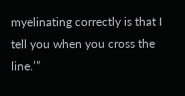myelinating correctly is that I tell you when you cross the line.’”